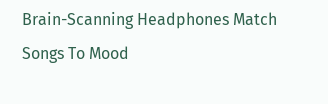Brain-Scanning Headphones Match Songs To Mood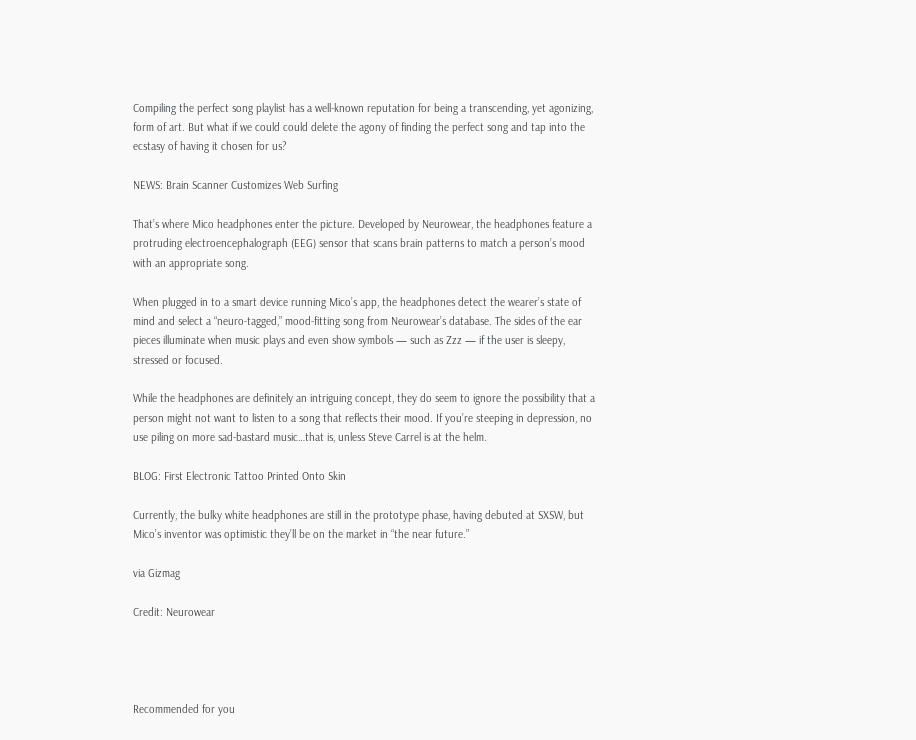Compiling the perfect song playlist has a well-known reputation for being a transcending, yet agonizing, form of art. But what if we could could delete the agony of finding the perfect song and tap into the ecstasy of having it chosen for us?

NEWS: Brain Scanner Customizes Web Surfing

That’s where Mico headphones enter the picture. Developed by Neurowear, the headphones feature a protruding electroencephalograph (EEG) sensor that scans brain patterns to match a person’s mood with an appropriate song.

When plugged in to a smart device running Mico’s app, the headphones detect the wearer’s state of mind and select a “neuro-tagged,” mood-fitting song from Neurowear’s database. The sides of the ear pieces illuminate when music plays and even show symbols — such as Zzz — if the user is sleepy, stressed or focused.

While the headphones are definitely an intriguing concept, they do seem to ignore the possibility that a person might not want to listen to a song that reflects their mood. If you’re steeping in depression, no use piling on more sad-bastard music…that is, unless Steve Carrel is at the helm.

BLOG: First Electronic Tattoo Printed Onto Skin

Currently, the bulky white headphones are still in the prototype phase, having debuted at SXSW, but Mico’s inventor was optimistic they’ll be on the market in “the near future.”

via Gizmag

Credit: Neurowear




Recommended for you